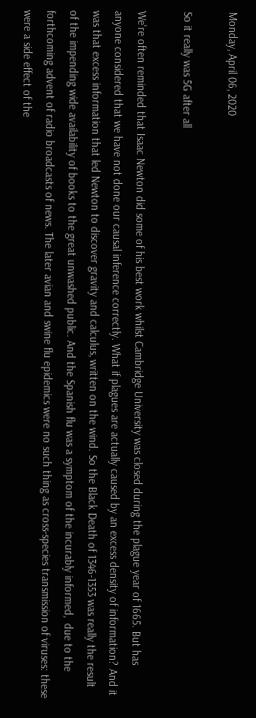Monday, April 06, 2020

So it really was 5G after all

We're often reminded that Isaac Newton did some of his best work whilst Cambridge University was closed during the plague year of 1665. But has anyone considered that we have not done our causal inference correctly. What if plagues are actually caused by an excess density of information? And it was that excess information that led Newton to discover gravity and calculus, written on the wind. So the Black Death of 1346-1353 was really the result of the impending wide availability of books to the great unwashed public. And the Spanish flu was a symptom of the incurably informed,  due to the forthcoming advent of radio broadcasts of news. The later avian and swine flu epidemics were no such thing as cross-species transmission of viruses: these were a side effect of the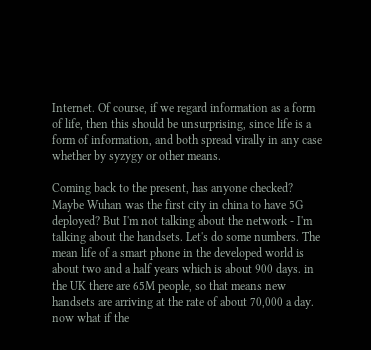Internet. Of course, if we regard information as a form of life, then this should be unsurprising, since life is a form of information, and both spread virally in any case whether by syzygy or other means.

Coming back to the present, has anyone checked? Maybe Wuhan was the first city in china to have 5G deployed? But I'm not talking about the network - I'm talking about the handsets. Let's do some numbers. The mean life of a smart phone in the developed world is about two and a half years which is about 900 days. in the UK there are 65M people, so that means new handsets are arriving at the rate of about 70,000 a day. now what if the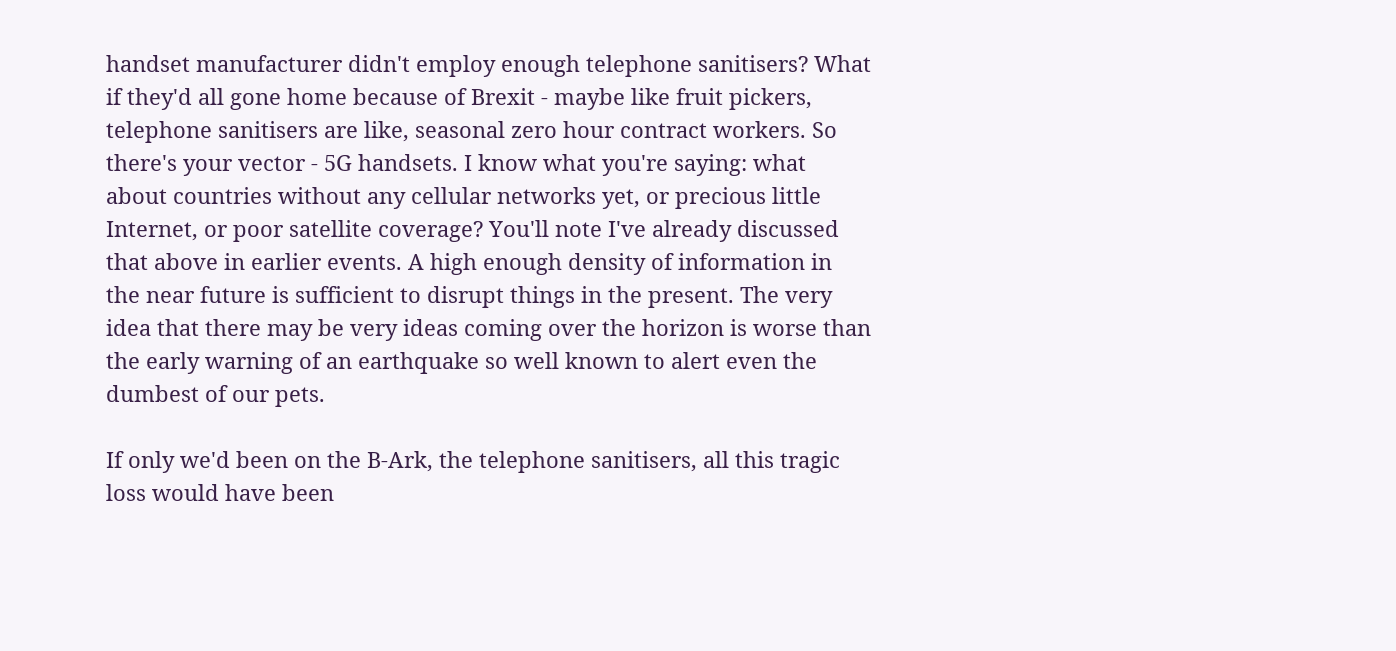handset manufacturer didn't employ enough telephone sanitisers? What if they'd all gone home because of Brexit - maybe like fruit pickers, telephone sanitisers are like, seasonal zero hour contract workers. So there's your vector - 5G handsets. I know what you're saying: what about countries without any cellular networks yet, or precious little Internet, or poor satellite coverage? You'll note I've already discussed that above in earlier events. A high enough density of information in  the near future is sufficient to disrupt things in the present. The very idea that there may be very ideas coming over the horizon is worse than the early warning of an earthquake so well known to alert even the dumbest of our pets.

If only we'd been on the B-Ark, the telephone sanitisers, all this tragic loss would have been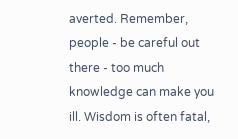averted. Remember, people - be careful out there - too much knowledge can make you ill. Wisdom is often fatal,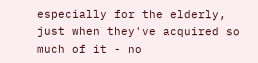especially for the elderly, just when they've acquired so much of it - no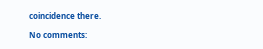coincidence there.

No comments: